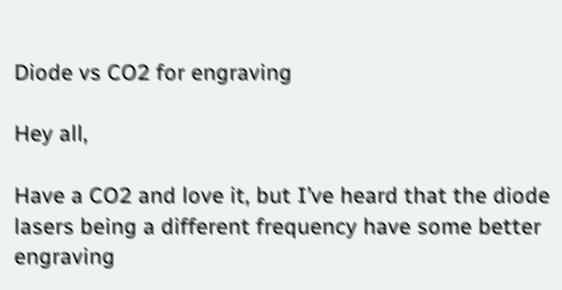Diode vs CO2 for engraving

Hey all,

Have a CO2 and love it, but I’ve heard that the diode lasers being a different frequency have some better engraving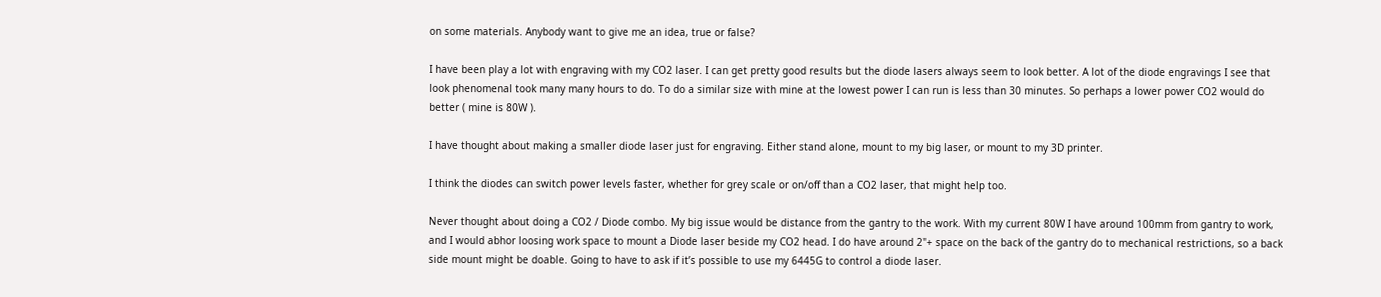on some materials. Anybody want to give me an idea, true or false?

I have been play a lot with engraving with my CO2 laser. I can get pretty good results but the diode lasers always seem to look better. A lot of the diode engravings I see that look phenomenal took many many hours to do. To do a similar size with mine at the lowest power I can run is less than 30 minutes. So perhaps a lower power CO2 would do better ( mine is 80W ).

I have thought about making a smaller diode laser just for engraving. Either stand alone, mount to my big laser, or mount to my 3D printer.

I think the diodes can switch power levels faster, whether for grey scale or on/off than a CO2 laser, that might help too.

Never thought about doing a CO2 / Diode combo. My big issue would be distance from the gantry to the work. With my current 80W I have around 100mm from gantry to work, and I would abhor loosing work space to mount a Diode laser beside my CO2 head. I do have around 2"+ space on the back of the gantry do to mechanical restrictions, so a back side mount might be doable. Going to have to ask if it’s possible to use my 6445G to control a diode laser.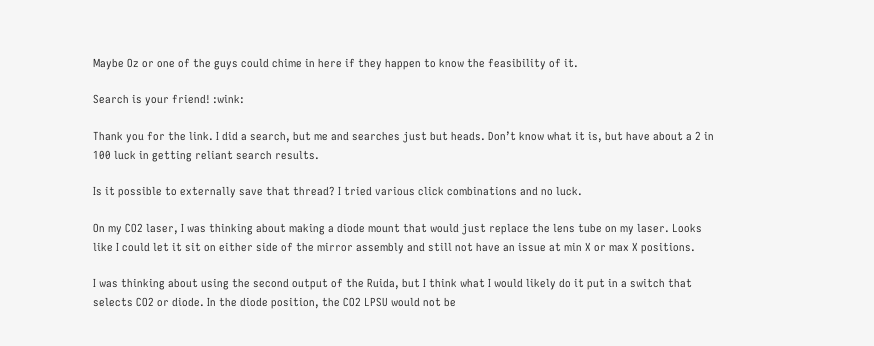Maybe Oz or one of the guys could chime in here if they happen to know the feasibility of it.

Search is your friend! :wink:

Thank you for the link. I did a search, but me and searches just but heads. Don’t know what it is, but have about a 2 in 100 luck in getting reliant search results.

Is it possible to externally save that thread? I tried various click combinations and no luck.

On my CO2 laser, I was thinking about making a diode mount that would just replace the lens tube on my laser. Looks like I could let it sit on either side of the mirror assembly and still not have an issue at min X or max X positions.

I was thinking about using the second output of the Ruida, but I think what I would likely do it put in a switch that selects CO2 or diode. In the diode position, the CO2 LPSU would not be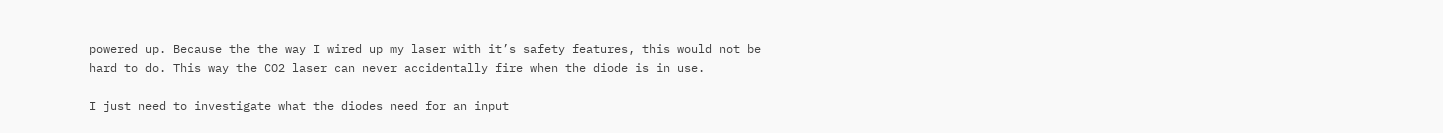powered up. Because the the way I wired up my laser with it’s safety features, this would not be hard to do. This way the CO2 laser can never accidentally fire when the diode is in use.

I just need to investigate what the diodes need for an input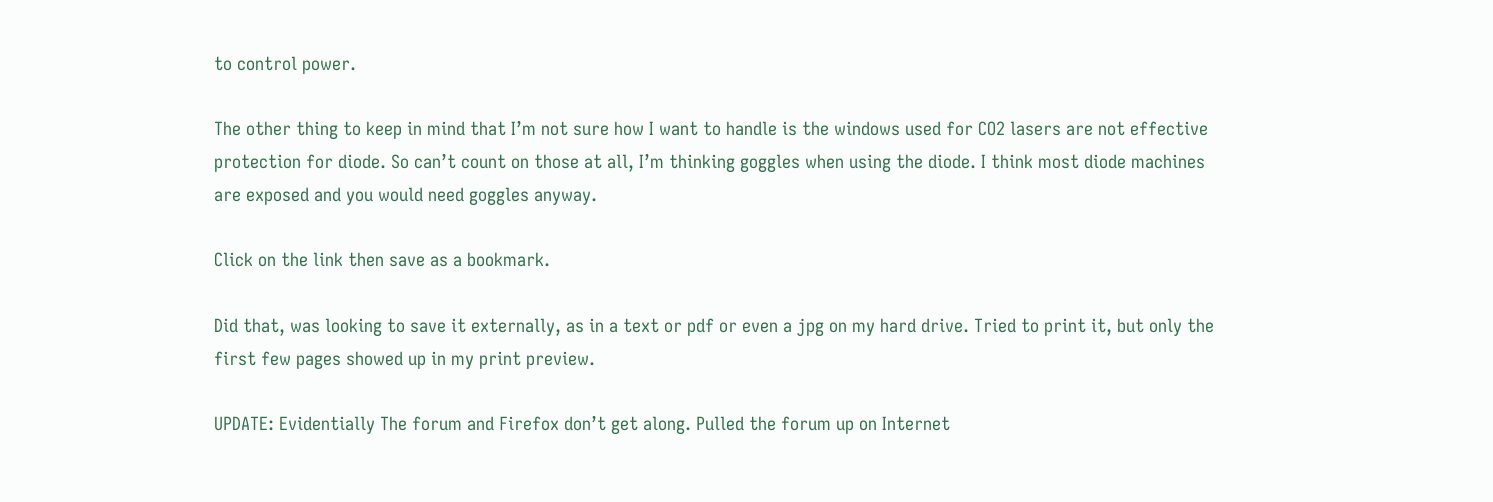to control power.

The other thing to keep in mind that I’m not sure how I want to handle is the windows used for CO2 lasers are not effective protection for diode. So can’t count on those at all, I’m thinking goggles when using the diode. I think most diode machines are exposed and you would need goggles anyway.

Click on the link then save as a bookmark.

Did that, was looking to save it externally, as in a text or pdf or even a jpg on my hard drive. Tried to print it, but only the first few pages showed up in my print preview.

UPDATE: Evidentially The forum and Firefox don’t get along. Pulled the forum up on Internet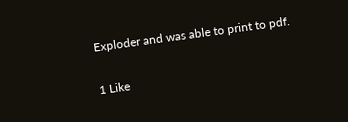Exploder and was able to print to pdf.

1 Like